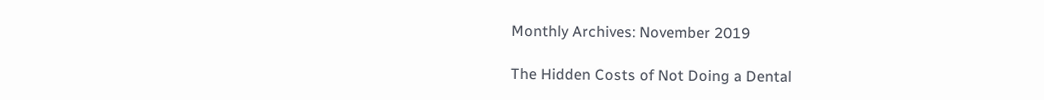Monthly Archives: November 2019

The Hidden Costs of Not Doing a Dental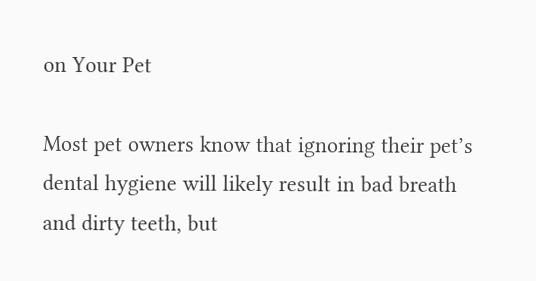on Your Pet

Most pet owners know that ignoring their pet’s dental hygiene will likely result in bad breath and dirty teeth, but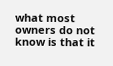what most owners do not know is that it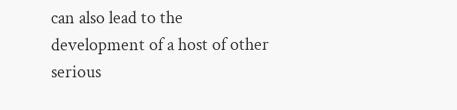can also lead to the development of a host of other serious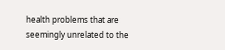health problems that are seemingly unrelated to the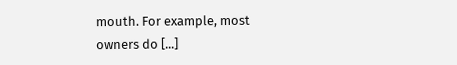mouth. For example, most owners do [...]